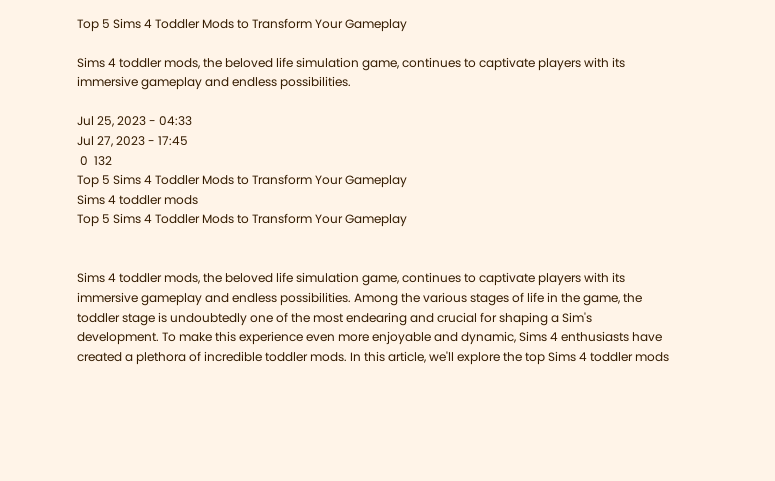Top 5 Sims 4 Toddler Mods to Transform Your Gameplay

Sims 4 toddler mods, the beloved life simulation game, continues to captivate players with its immersive gameplay and endless possibilities.

Jul 25, 2023 - 04:33
Jul 27, 2023 - 17:45
 0  132
Top 5 Sims 4 Toddler Mods to Transform Your Gameplay
Sims 4 toddler mods
Top 5 Sims 4 Toddler Mods to Transform Your Gameplay


Sims 4 toddler mods, the beloved life simulation game, continues to captivate players with its immersive gameplay and endless possibilities. Among the various stages of life in the game, the toddler stage is undoubtedly one of the most endearing and crucial for shaping a Sim's development. To make this experience even more enjoyable and dynamic, Sims 4 enthusiasts have created a plethora of incredible toddler mods. In this article, we'll explore the top Sims 4 toddler mods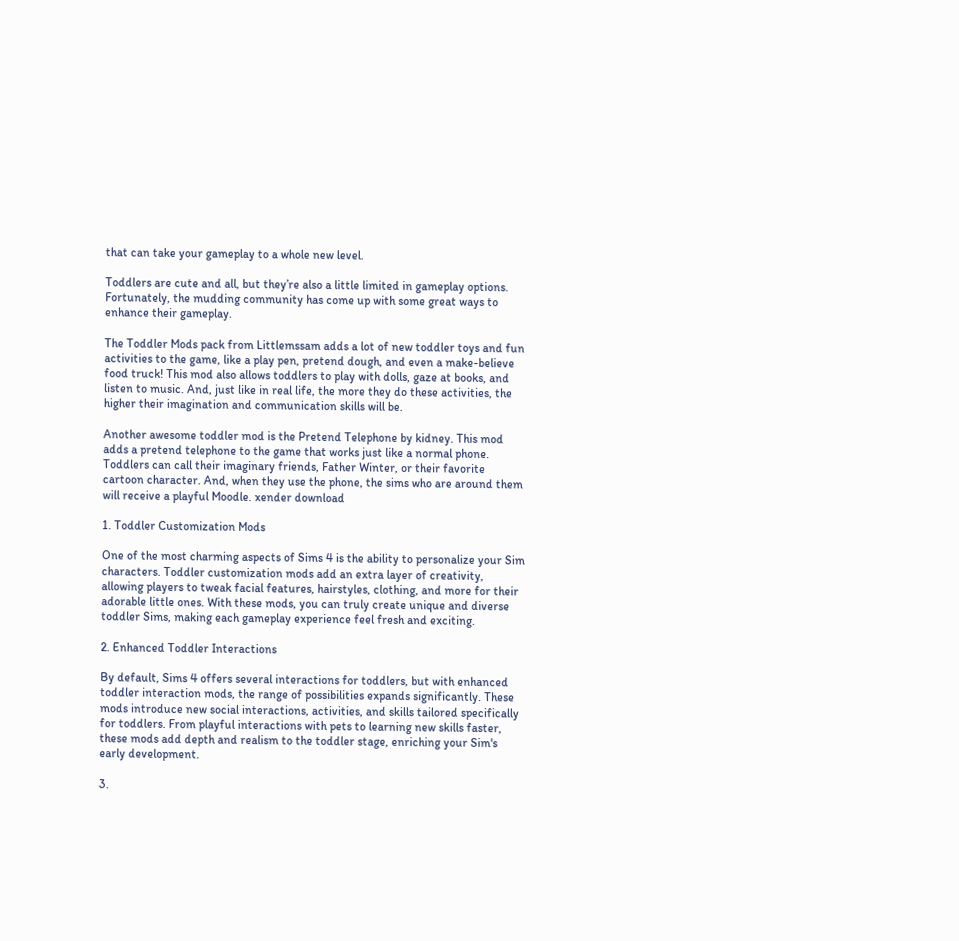that can take your gameplay to a whole new level.

Toddlers are cute and all, but they’re also a little limited in gameplay options. Fortunately, the mudding community has come up with some great ways to enhance their gameplay.

The Toddler Mods pack from Littlemssam adds a lot of new toddler toys and fun activities to the game, like a play pen, pretend dough, and even a make-believe food truck! This mod also allows toddlers to play with dolls, gaze at books, and listen to music. And, just like in real life, the more they do these activities, the higher their imagination and communication skills will be.

Another awesome toddler mod is the Pretend Telephone by kidney. This mod adds a pretend telephone to the game that works just like a normal phone. Toddlers can call their imaginary friends, Father Winter, or their favorite cartoon character. And, when they use the phone, the sims who are around them will receive a playful Moodle. xender download

1. Toddler Customization Mods

One of the most charming aspects of Sims 4 is the ability to personalize your Sim characters. Toddler customization mods add an extra layer of creativity, allowing players to tweak facial features, hairstyles, clothing, and more for their adorable little ones. With these mods, you can truly create unique and diverse toddler Sims, making each gameplay experience feel fresh and exciting.

2. Enhanced Toddler Interactions

By default, Sims 4 offers several interactions for toddlers, but with enhanced toddler interaction mods, the range of possibilities expands significantly. These mods introduce new social interactions, activities, and skills tailored specifically for toddlers. From playful interactions with pets to learning new skills faster, these mods add depth and realism to the toddler stage, enriching your Sim's early development.

3.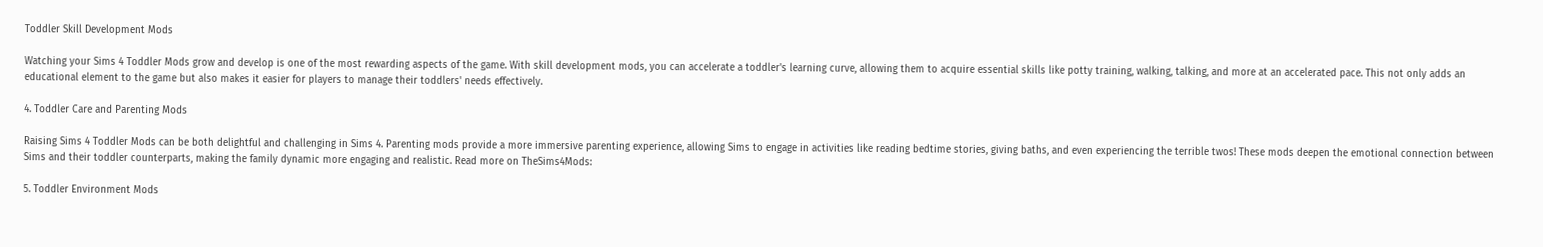Toddler Skill Development Mods

Watching your Sims 4 Toddler Mods grow and develop is one of the most rewarding aspects of the game. With skill development mods, you can accelerate a toddler's learning curve, allowing them to acquire essential skills like potty training, walking, talking, and more at an accelerated pace. This not only adds an educational element to the game but also makes it easier for players to manage their toddlers' needs effectively.

4. Toddler Care and Parenting Mods

Raising Sims 4 Toddler Mods can be both delightful and challenging in Sims 4. Parenting mods provide a more immersive parenting experience, allowing Sims to engage in activities like reading bedtime stories, giving baths, and even experiencing the terrible twos! These mods deepen the emotional connection between Sims and their toddler counterparts, making the family dynamic more engaging and realistic. Read more on TheSims4Mods:

5. Toddler Environment Mods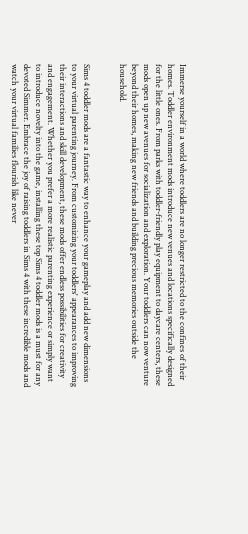Immerse yourself in a world where toddlers are no longer restricted to the confines of their homes. Toddler environment mods introduce new venues and locations specifically designed for the little ones. From parks with toddler-friendly play equipment to daycare centers, these mods open up new avenues for socialization and exploration. Your toddlers can now venture beyond their homes, making new friends and building precious memories outside the household.


Sims 4 toddler mods are a fantastic way to enhance your gameplay and add new dimensions to your virtual parenting journey. From customizing your toddlers' appearances to improving their interactions and skill development, these mods offer endless possibilities for creativity and engagement. Whether you prefer a more realistic parenting experience or simply want to introduce novelty into the game, installing these top Sims 4 toddler mods is a must for any devoted Simmer. Embrace the joy of raising toddlers in Sims 4 with these incredible mods and watch your virtual families flourish like never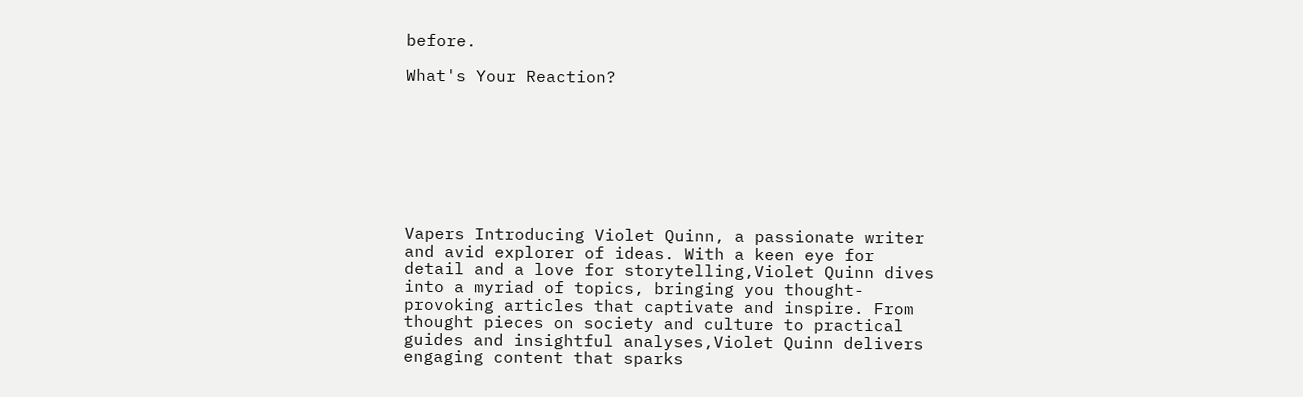before.

What's Your Reaction?








Vapers Introducing Violet Quinn, a passionate writer and avid explorer of ideas. With a keen eye for detail and a love for storytelling,Violet Quinn dives into a myriad of topics, bringing you thought-provoking articles that captivate and inspire. From thought pieces on society and culture to practical guides and insightful analyses,Violet Quinn delivers engaging content that sparks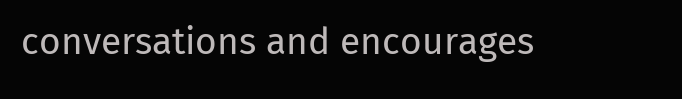conversations and encourages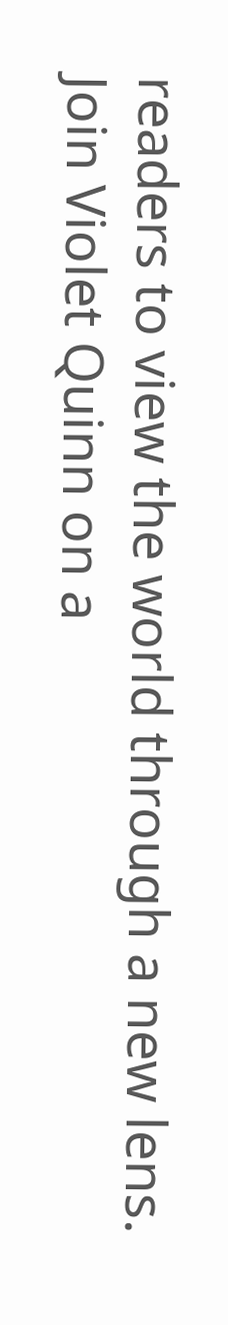readers to view the world through a new lens. Join Violet Quinn on a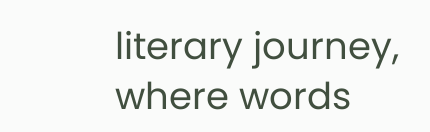literary journey, where words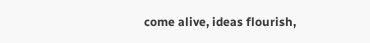come alive, ideas flourish,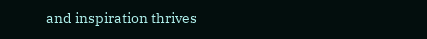and inspiration thrives